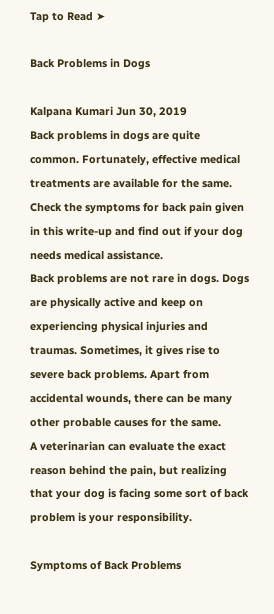Tap to Read ➤

Back Problems in Dogs

Kalpana Kumari Jun 30, 2019
Back problems in dogs are quite common. Fortunately, effective medical treatments are available for the same. Check the symptoms for back pain given in this write-up and find out if your dog needs medical assistance.
Back problems are not rare in dogs. Dogs are physically active and keep on experiencing physical injuries and traumas. Sometimes, it gives rise to severe back problems. Apart from accidental wounds, there can be many other probable causes for the same.
A veterinarian can evaluate the exact reason behind the pain, but realizing that your dog is facing some sort of back problem is your responsibility.

Symptoms of Back Problems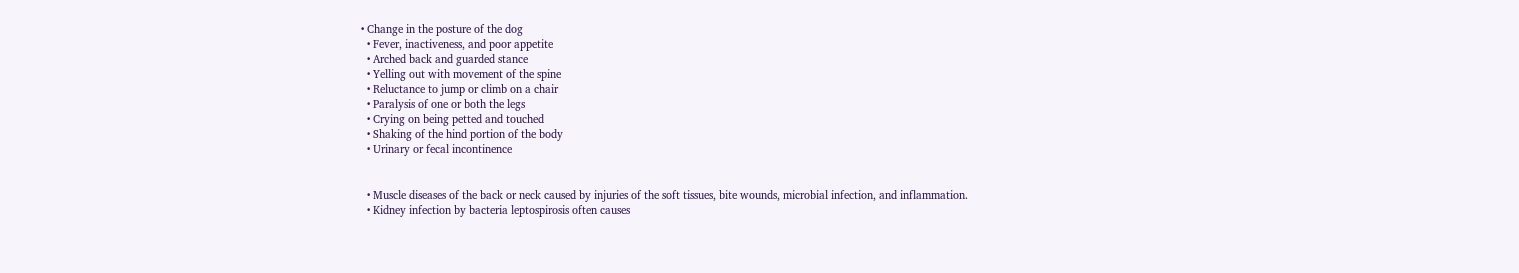• Change in the posture of the dog
  • Fever, inactiveness, and poor appetite
  • Arched back and guarded stance
  • Yelling out with movement of the spine
  • Reluctance to jump or climb on a chair
  • Paralysis of one or both the legs
  • Crying on being petted and touched
  • Shaking of the hind portion of the body
  • Urinary or fecal incontinence


  • Muscle diseases of the back or neck caused by injuries of the soft tissues, bite wounds, microbial infection, and inflammation.
  • Kidney infection by bacteria leptospirosis often causes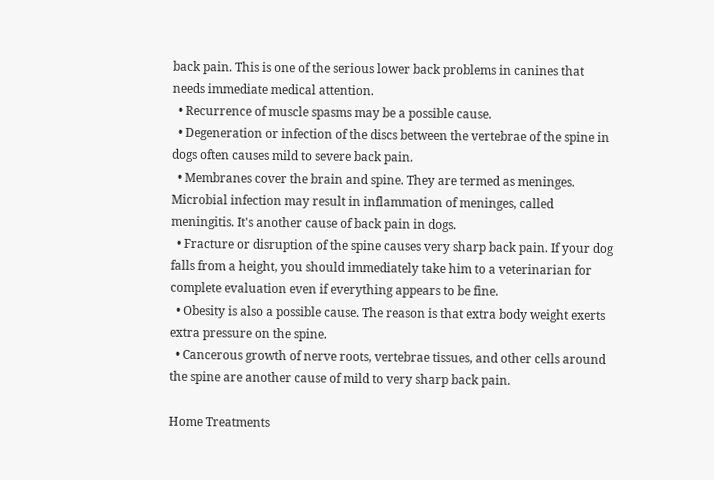back pain. This is one of the serious lower back problems in canines that needs immediate medical attention.
  • Recurrence of muscle spasms may be a possible cause.
  • Degeneration or infection of the discs between the vertebrae of the spine in dogs often causes mild to severe back pain.
  • Membranes cover the brain and spine. They are termed as meninges. Microbial infection may result in inflammation of meninges, called meningitis. It's another cause of back pain in dogs.
  • Fracture or disruption of the spine causes very sharp back pain. If your dog falls from a height, you should immediately take him to a veterinarian for complete evaluation even if everything appears to be fine.
  • Obesity is also a possible cause. The reason is that extra body weight exerts extra pressure on the spine.
  • Cancerous growth of nerve roots, vertebrae tissues, and other cells around the spine are another cause of mild to very sharp back pain.

Home Treatments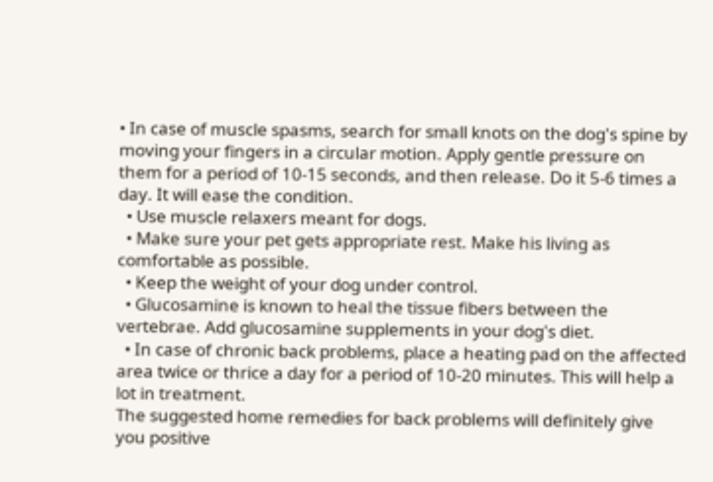• In case of muscle spasms, search for small knots on the dog's spine by moving your fingers in a circular motion. Apply gentle pressure on them for a period of 10-15 seconds, and then release. Do it 5-6 times a day. It will ease the condition.
  • Use muscle relaxers meant for dogs.
  • Make sure your pet gets appropriate rest. Make his living as comfortable as possible.
  • Keep the weight of your dog under control.
  • Glucosamine is known to heal the tissue fibers between the vertebrae. Add glucosamine supplements in your dog's diet.
  • In case of chronic back problems, place a heating pad on the affected area twice or thrice a day for a period of 10-20 minutes. This will help a lot in treatment.
The suggested home remedies for back problems will definitely give you positive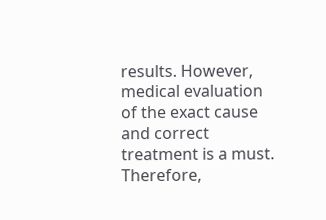results. However, medical evaluation of the exact cause and correct treatment is a must. Therefore,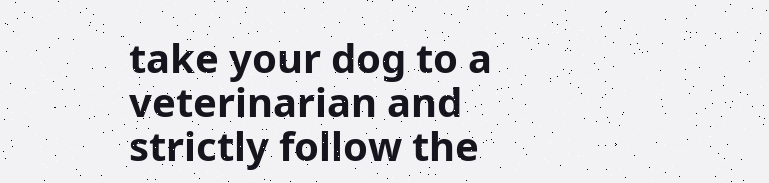take your dog to a veterinarian and strictly follow the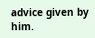advice given by him.